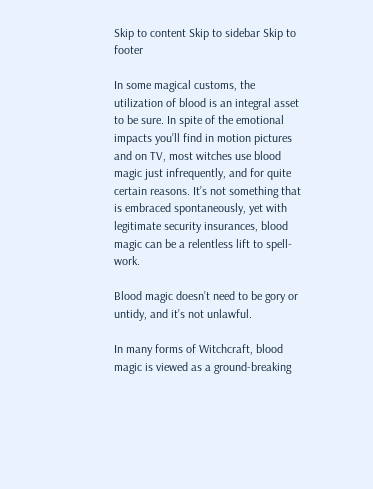Skip to content Skip to sidebar Skip to footer

In some magical customs, the utilization of blood is an integral asset to be sure. In spite of the emotional impacts you’ll find in motion pictures and on TV, most witches use blood magic just infrequently, and for quite certain reasons. It’s not something that is embraced spontaneously, yet with legitimate security insurances, blood magic can be a relentless lift to spell-work.

Blood magic doesn’t need to be gory or untidy, and it’s not unlawful.

In many forms of Witchcraft, blood magic is viewed as a ground-breaking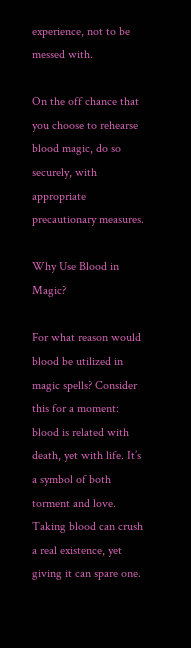experience, not to be messed with.

On the off chance that you choose to rehearse blood magic, do so securely, with appropriate precautionary measures.

Why Use Blood in Magic?

For what reason would blood be utilized in magic spells? Consider this for a moment: blood is related with death, yet with life. It’s a symbol of both torment and love. Taking blood can crush a real existence, yet giving it can spare one.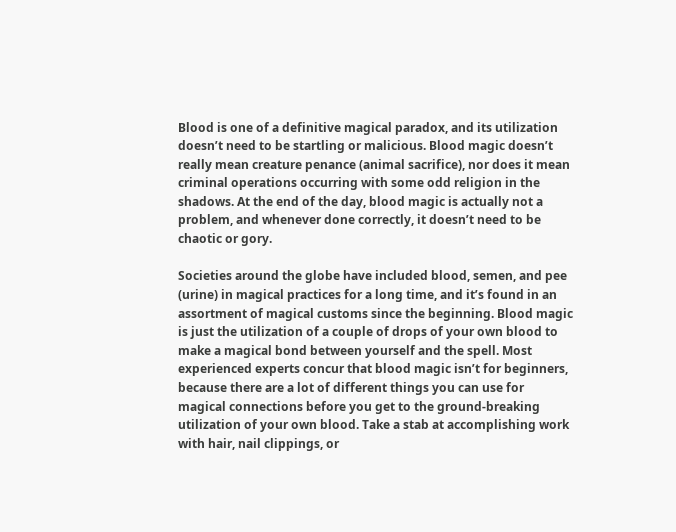Blood is one of a definitive magical paradox, and its utilization doesn’t need to be startling or malicious. Blood magic doesn’t really mean creature penance (animal sacrifice), nor does it mean criminal operations occurring with some odd religion in the shadows. At the end of the day, blood magic is actually not a problem, and whenever done correctly, it doesn’t need to be chaotic or gory.

Societies around the globe have included blood, semen, and pee (urine) in magical practices for a long time, and it’s found in an assortment of magical customs since the beginning. Blood magic is just the utilization of a couple of drops of your own blood to make a magical bond between yourself and the spell. Most experienced experts concur that blood magic isn’t for beginners, because there are a lot of different things you can use for magical connections before you get to the ground-breaking utilization of your own blood. Take a stab at accomplishing work with hair, nail clippings, or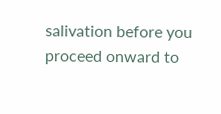salivation before you proceed onward to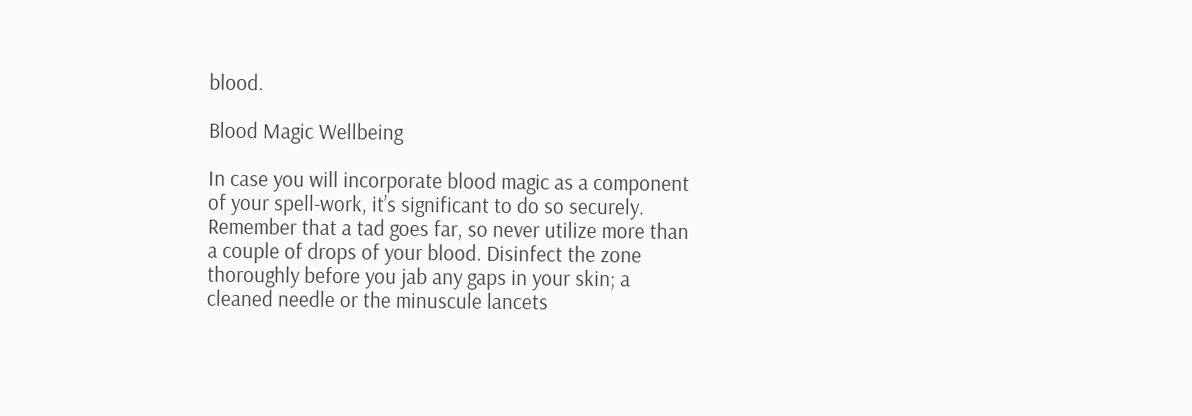blood.

Blood Magic Wellbeing

In case you will incorporate blood magic as a component of your spell-work, it’s significant to do so securely. Remember that a tad goes far, so never utilize more than a couple of drops of your blood. Disinfect the zone thoroughly before you jab any gaps in your skin; a cleaned needle or the minuscule lancets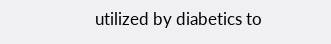utilized by diabetics to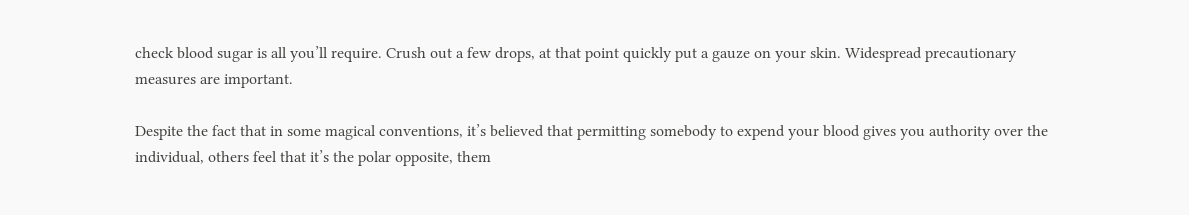check blood sugar is all you’ll require. Crush out a few drops, at that point quickly put a gauze on your skin. Widespread precautionary measures are important.

Despite the fact that in some magical conventions, it’s believed that permitting somebody to expend your blood gives you authority over the individual, others feel that it’s the polar opposite, them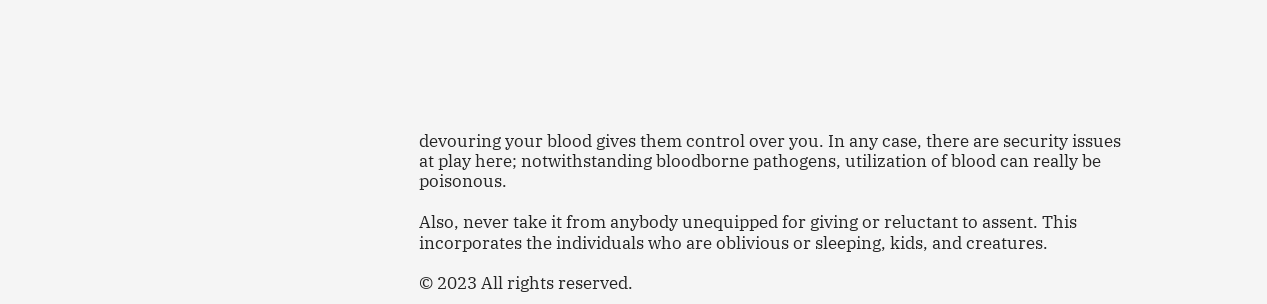devouring your blood gives them control over you. In any case, there are security issues at play here; notwithstanding bloodborne pathogens, utilization of blood can really be poisonous.

Also, never take it from anybody unequipped for giving or reluctant to assent. This incorporates the individuals who are oblivious or sleeping, kids, and creatures.

© 2023 All rights reserved.